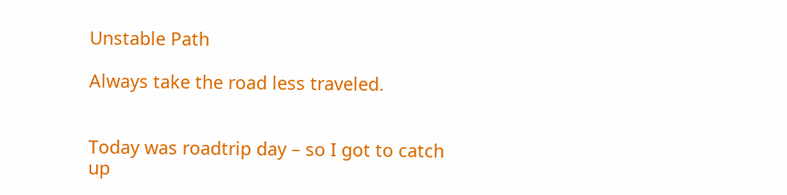Unstable Path

Always take the road less traveled.


Today was roadtrip day – so I got to catch up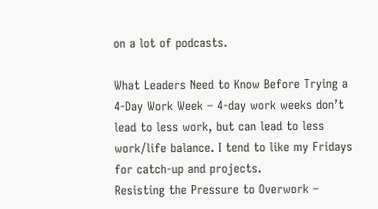on a lot of podcasts.

What Leaders Need to Know Before Trying a 4-Day Work Week – 4-day work weeks don’t lead to less work, but can lead to less work/life balance. I tend to like my Fridays for catch-up and projects.
Resisting the Pressure to Overwork –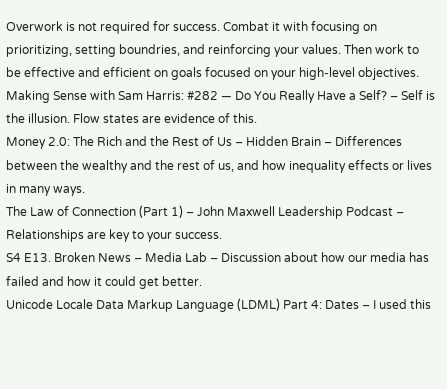Overwork is not required for success. Combat it with focusing on prioritizing, setting boundries, and reinforcing your values. Then work to be effective and efficient on goals focused on your high-level objectives.
Making Sense with Sam Harris: #282 — Do You Really Have a Self? – Self is the illusion. Flow states are evidence of this.
Money 2.0: The Rich and the Rest of Us – Hidden Brain – Differences between the wealthy and the rest of us, and how inequality effects or lives in many ways.
The Law of Connection (Part 1) – John Maxwell Leadership Podcast – Relationships are key to your success.
S4 E13. Broken News – Media Lab – Discussion about how our media has failed and how it could get better.
Unicode Locale Data Markup Language (LDML) Part 4: Dates – I used this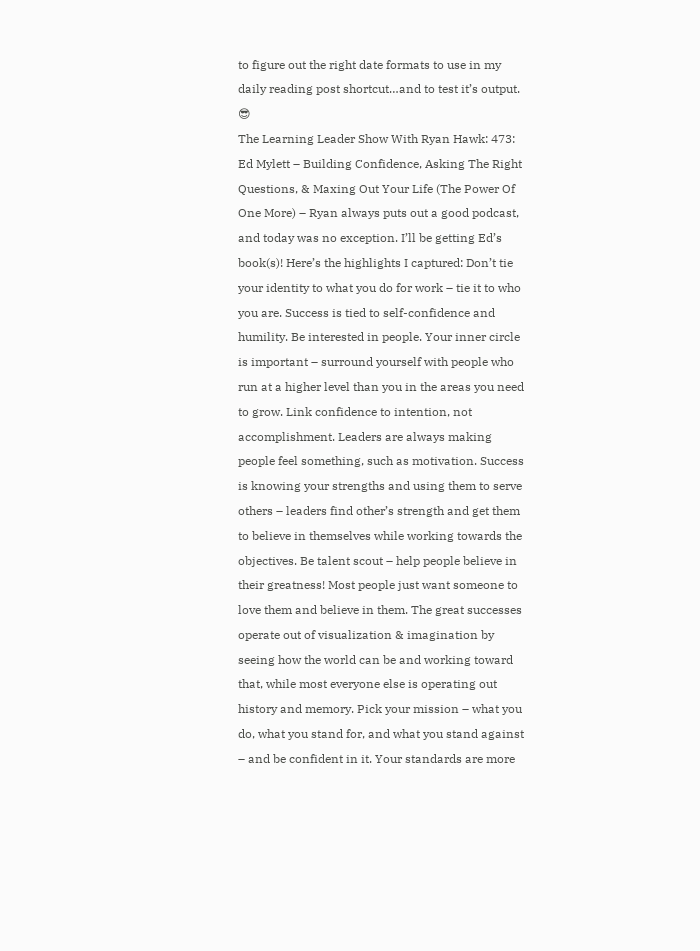to figure out the right date formats to use in my daily reading post shortcut…and to test it’s output. 😎
The Learning Leader Show With Ryan Hawk: 473: Ed Mylett – Building Confidence, Asking The Right Questions, & Maxing Out Your Life (The Power Of One More) – Ryan always puts out a good podcast, and today was no exception. I’ll be getting Ed’s book(s)! Here’s the highlights I captured: Don’t tie your identity to what you do for work – tie it to who you are. Success is tied to self-confidence and humility. Be interested in people. Your inner circle is important – surround yourself with people who run at a higher level than you in the areas you need to grow. Link confidence to intention, not accomplishment. Leaders are always making people feel something, such as motivation. Success is knowing your strengths and using them to serve others – leaders find other’s strength and get them to believe in themselves while working towards the objectives. Be talent scout – help people believe in their greatness! Most people just want someone to love them and believe in them. The great successes operate out of visualization & imagination by seeing how the world can be and working toward that, while most everyone else is operating out history and memory. Pick your mission – what you do, what you stand for, and what you stand against – and be confident in it. Your standards are more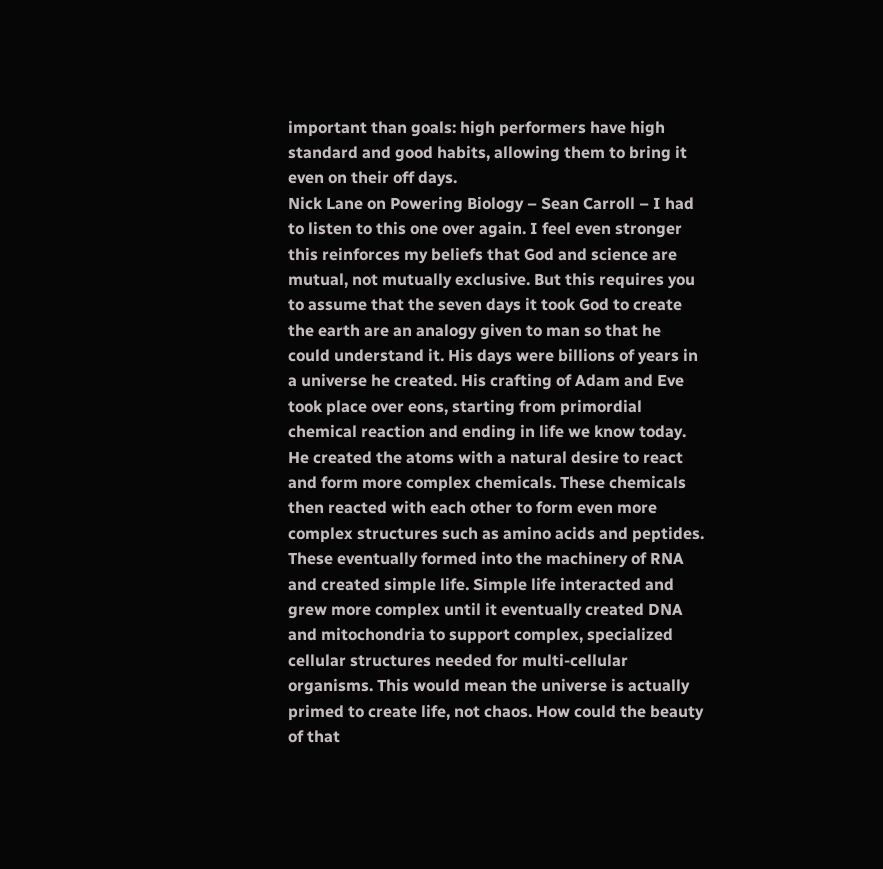important than goals: high performers have high standard and good habits, allowing them to bring it even on their off days.
Nick Lane on Powering Biology – Sean Carroll – I had to listen to this one over again. I feel even stronger this reinforces my beliefs that God and science are mutual, not mutually exclusive. But this requires you to assume that the seven days it took God to create the earth are an analogy given to man so that he could understand it. His days were billions of years in a universe he created. His crafting of Adam and Eve took place over eons, starting from primordial chemical reaction and ending in life we know today. He created the atoms with a natural desire to react and form more complex chemicals. These chemicals then reacted with each other to form even more complex structures such as amino acids and peptides. These eventually formed into the machinery of RNA and created simple life. Simple life interacted and grew more complex until it eventually created DNA and mitochondria to support complex, specialized cellular structures needed for multi-cellular organisms. This would mean the universe is actually primed to create life, not chaos. How could the beauty of that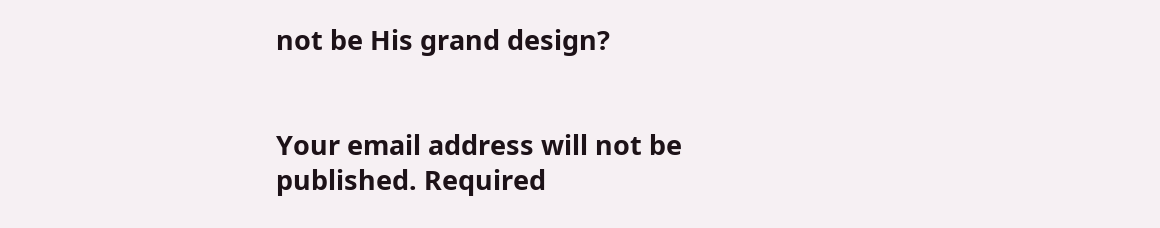not be His grand design?


Your email address will not be published. Required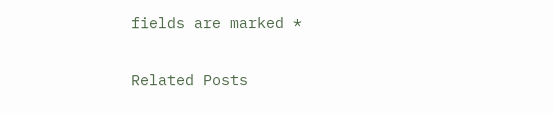fields are marked *

Related Posts